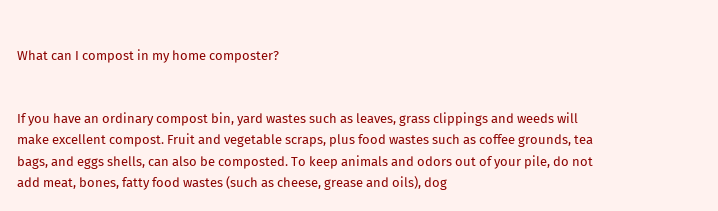What can I compost in my home composter?


If you have an ordinary compost bin, yard wastes such as leaves, grass clippings and weeds will make excellent compost. Fruit and vegetable scraps, plus food wastes such as coffee grounds, tea bags, and eggs shells, can also be composted. To keep animals and odors out of your pile, do not add meat, bones, fatty food wastes (such as cheese, grease and oils), dog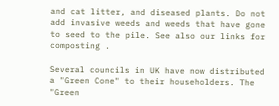and cat litter, and diseased plants. Do not add invasive weeds and weeds that have gone to seed to the pile. See also our links for composting .

Several councils in UK have now distributed a "Green Cone" to their householders. The "Green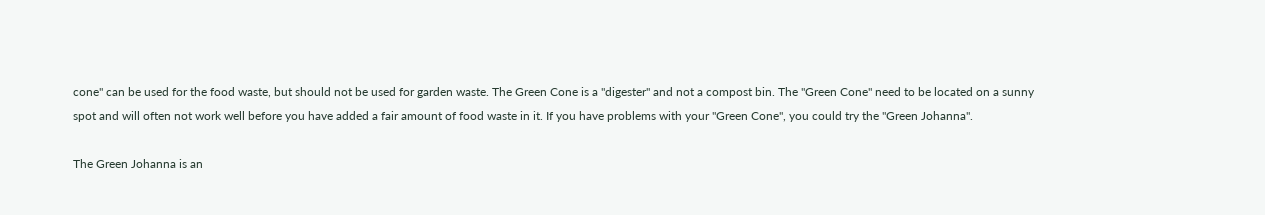cone" can be used for the food waste, but should not be used for garden waste. The Green Cone is a "digester" and not a compost bin. The "Green Cone" need to be located on a sunny spot and will often not work well before you have added a fair amount of food waste in it. If you have problems with your "Green Cone", you could try the "Green Johanna".

The Green Johanna is an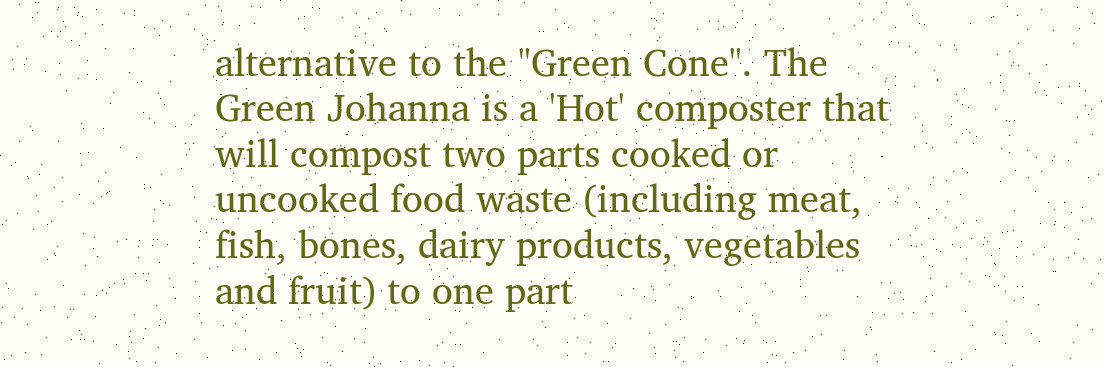alternative to the "Green Cone". The Green Johanna is a 'Hot' composter that will compost two parts cooked or uncooked food waste (including meat, fish, bones, dairy products, vegetables and fruit) to one part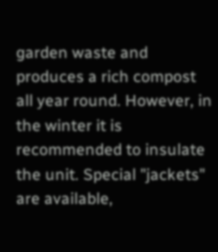garden waste and produces a rich compost all year round. However, in the winter it is recommended to insulate the unit. Special "jackets" are available,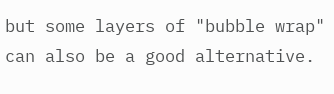but some layers of "bubble wrap" can also be a good alternative.